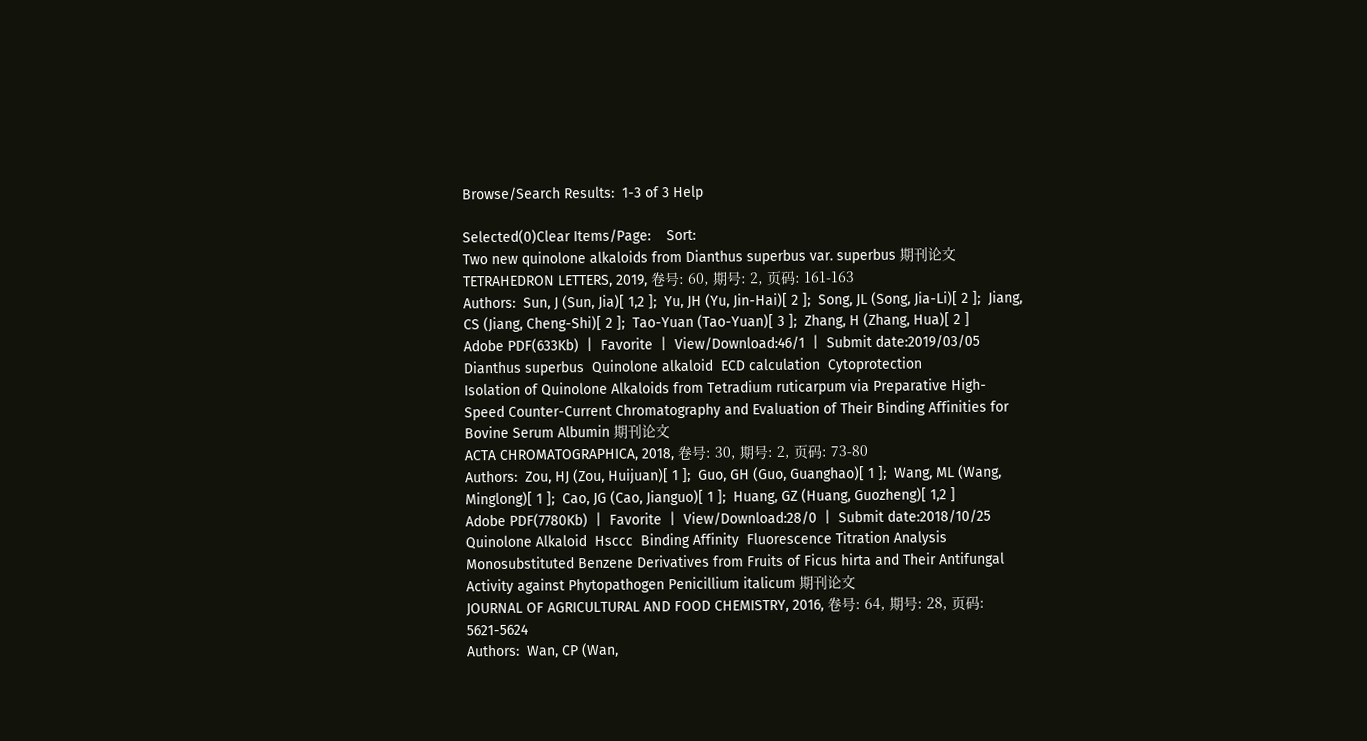Browse/Search Results:  1-3 of 3 Help

Selected(0)Clear Items/Page:    Sort:
Two new quinolone alkaloids from Dianthus superbus var. superbus 期刊论文
TETRAHEDRON LETTERS, 2019, 卷号: 60, 期号: 2, 页码: 161-163
Authors:  Sun, J (Sun, Jia)[ 1,2 ];  Yu, JH (Yu, Jin-Hai)[ 2 ];  Song, JL (Song, Jia-Li)[ 2 ];  Jiang, CS (Jiang, Cheng-Shi)[ 2 ];  Tao-Yuan (Tao-Yuan)[ 3 ];  Zhang, H (Zhang, Hua)[ 2 ]
Adobe PDF(633Kb)  |  Favorite  |  View/Download:46/1  |  Submit date:2019/03/05
Dianthus superbus  Quinolone alkaloid  ECD calculation  Cytoprotection
Isolation of Quinolone Alkaloids from Tetradium ruticarpum via Preparative High-Speed Counter-Current Chromatography and Evaluation of Their Binding Affinities for Bovine Serum Albumin 期刊论文
ACTA CHROMATOGRAPHICA, 2018, 卷号: 30, 期号: 2, 页码: 73-80
Authors:  Zou, HJ (Zou, Huijuan)[ 1 ];  Guo, GH (Guo, Guanghao)[ 1 ];  Wang, ML (Wang, Minglong)[ 1 ];  Cao, JG (Cao, Jianguo)[ 1 ];  Huang, GZ (Huang, Guozheng)[ 1,2 ]
Adobe PDF(7780Kb)  |  Favorite  |  View/Download:28/0  |  Submit date:2018/10/25
Quinolone Alkaloid  Hsccc  Binding Affinity  Fluorescence Titration Analysis
Monosubstituted Benzene Derivatives from Fruits of Ficus hirta and Their Antifungal Activity against Phytopathogen Penicillium italicum 期刊论文
JOURNAL OF AGRICULTURAL AND FOOD CHEMISTRY, 2016, 卷号: 64, 期号: 28, 页码: 5621-5624
Authors:  Wan, CP (Wan,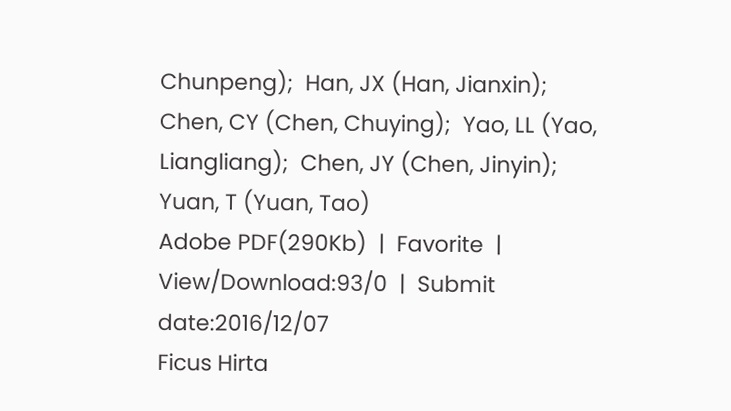Chunpeng);  Han, JX (Han, Jianxin);  Chen, CY (Chen, Chuying);  Yao, LL (Yao, Liangliang);  Chen, JY (Chen, Jinyin);  Yuan, T (Yuan, Tao)
Adobe PDF(290Kb)  |  Favorite  |  View/Download:93/0  |  Submit date:2016/12/07
Ficus Hirta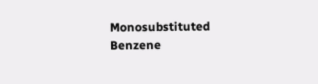Monosubstituted Benzene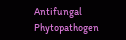Antifungal  Phytopathogen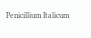Penicillium Italicum